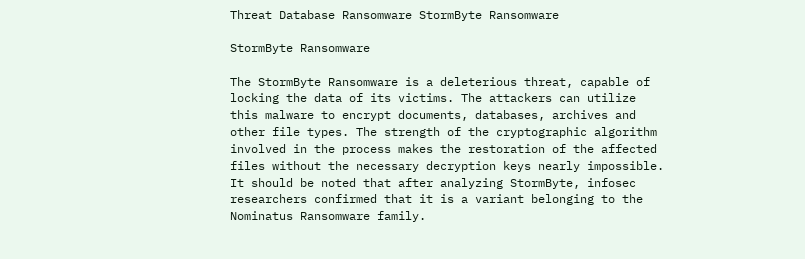Threat Database Ransomware StormByte Ransomware

StormByte Ransomware

The StormByte Ransomware is a deleterious threat, capable of locking the data of its victims. The attackers can utilize this malware to encrypt documents, databases, archives and other file types. The strength of the cryptographic algorithm involved in the process makes the restoration of the affected files without the necessary decryption keys nearly impossible. It should be noted that after analyzing StormByte, infosec researchers confirmed that it is a variant belonging to the Nominatus Ransomware family.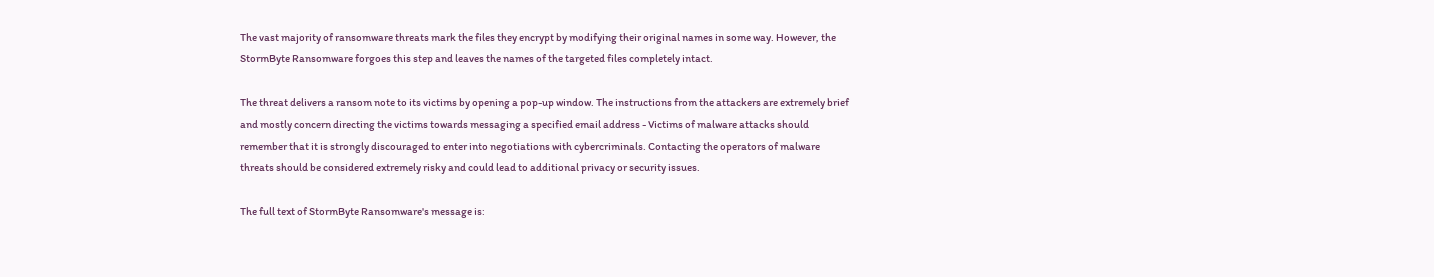The vast majority of ransomware threats mark the files they encrypt by modifying their original names in some way. However, the StormByte Ransomware forgoes this step and leaves the names of the targeted files completely intact.

The threat delivers a ransom note to its victims by opening a pop-up window. The instructions from the attackers are extremely brief and mostly concern directing the victims towards messaging a specified email address - Victims of malware attacks should remember that it is strongly discouraged to enter into negotiations with cybercriminals. Contacting the operators of malware threats should be considered extremely risky and could lead to additional privacy or security issues.

The full text of StormByte Ransomware's message is: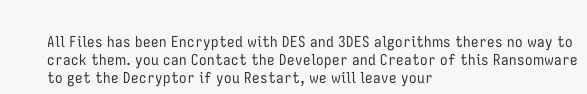All Files has been Encrypted with DES and 3DES algorithms theres no way to crack them. you can Contact the Developer and Creator of this Ransomware to get the Decryptor if you Restart, we will leave your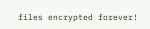files encrypted forever!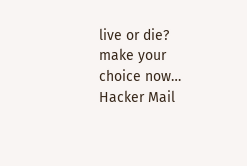live or die? make your choice now… Hacker Mail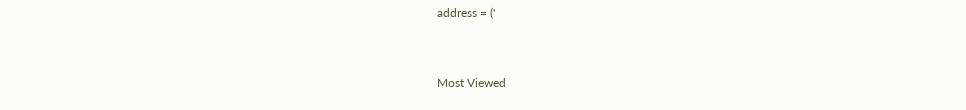address = ('


Most Viewed